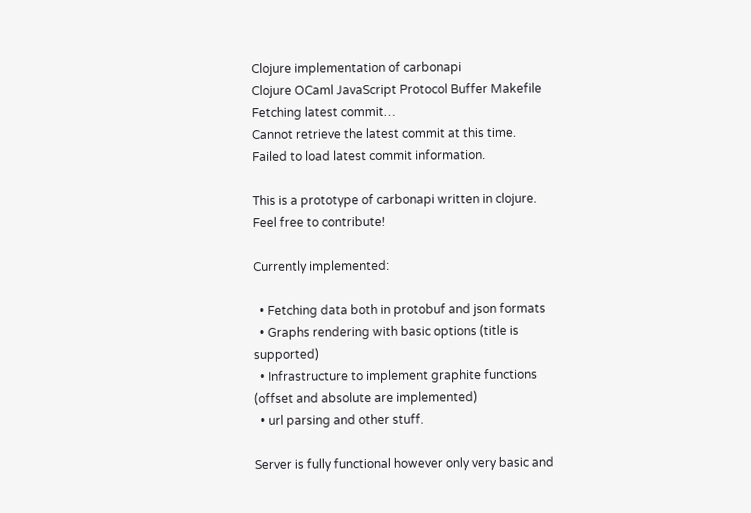Clojure implementation of carbonapi
Clojure OCaml JavaScript Protocol Buffer Makefile
Fetching latest commit…
Cannot retrieve the latest commit at this time.
Failed to load latest commit information.

This is a prototype of carbonapi written in clojure. Feel free to contribute!

Currently implemented:

  • Fetching data both in protobuf and json formats
  • Graphs rendering with basic options (title is supported)
  • Infrastructure to implement graphite functions (offset and absolute are implemented)
  • url parsing and other stuff.

Server is fully functional however only very basic and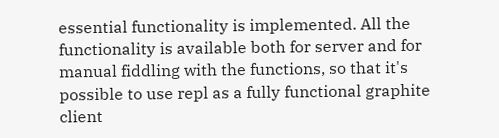essential functionality is implemented. All the functionality is available both for server and for manual fiddling with the functions, so that it's possible to use repl as a fully functional graphite client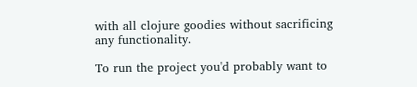with all clojure goodies without sacrificing any functionality.

To run the project you'd probably want to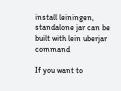install leiningen, standalone jar can be built with lein uberjar command

If you want to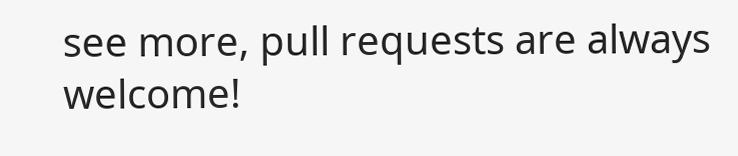see more, pull requests are always welcome!